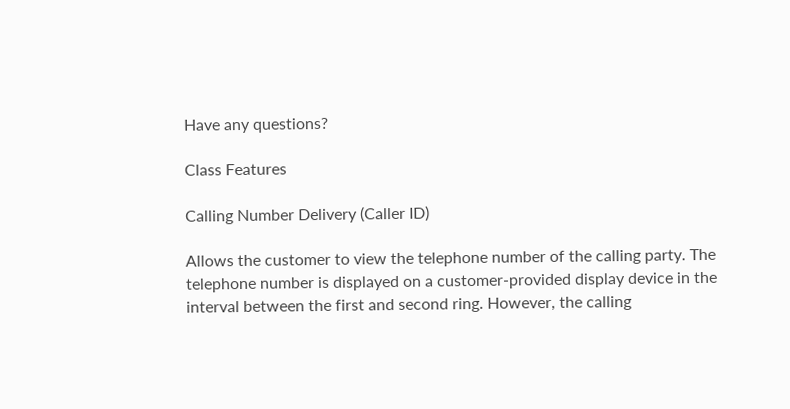Have any questions?

Class Features

Calling Number Delivery (Caller ID)

Allows the customer to view the telephone number of the calling party. The telephone number is displayed on a customer-provided display device in the interval between the first and second ring. However, the calling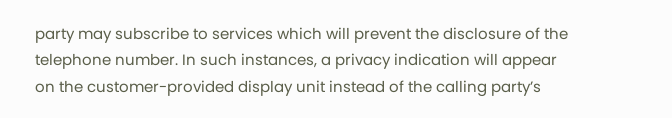party may subscribe to services which will prevent the disclosure of the telephone number. In such instances, a privacy indication will appear on the customer-provided display unit instead of the calling party’s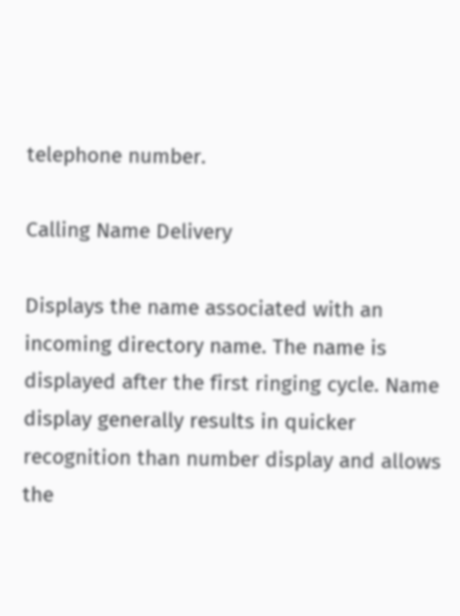telephone number.

Calling Name Delivery

Displays the name associated with an incoming directory name. The name is displayed after the first ringing cycle. Name display generally results in quicker recognition than number display and allows the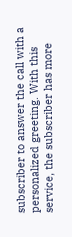subscriber to answer the call with a personalized greeting. With this service, the subscriber has more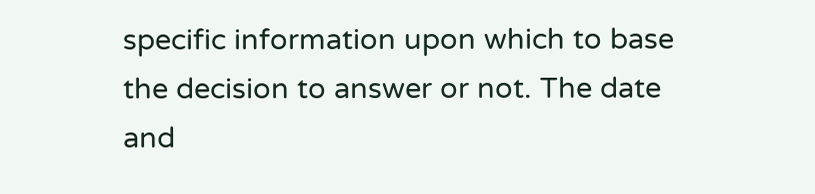specific information upon which to base the decision to answer or not. The date and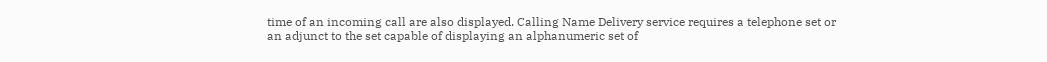time of an incoming call are also displayed. Calling Name Delivery service requires a telephone set or an adjunct to the set capable of displaying an alphanumeric set of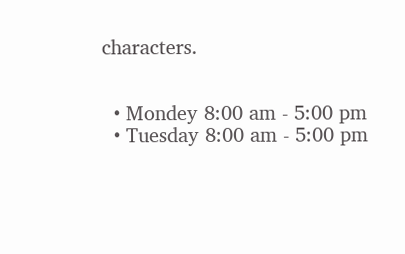characters.


  • Mondey 8:00 am - 5:00 pm
  • Tuesday 8:00 am - 5:00 pm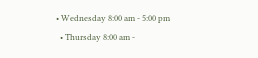• Wednesday 8:00 am - 5:00 pm
  • Thursday 8:00 am -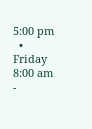5:00 pm
  • Friday 8:00 am -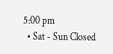5:00 pm
  • Sat - Sun Closed